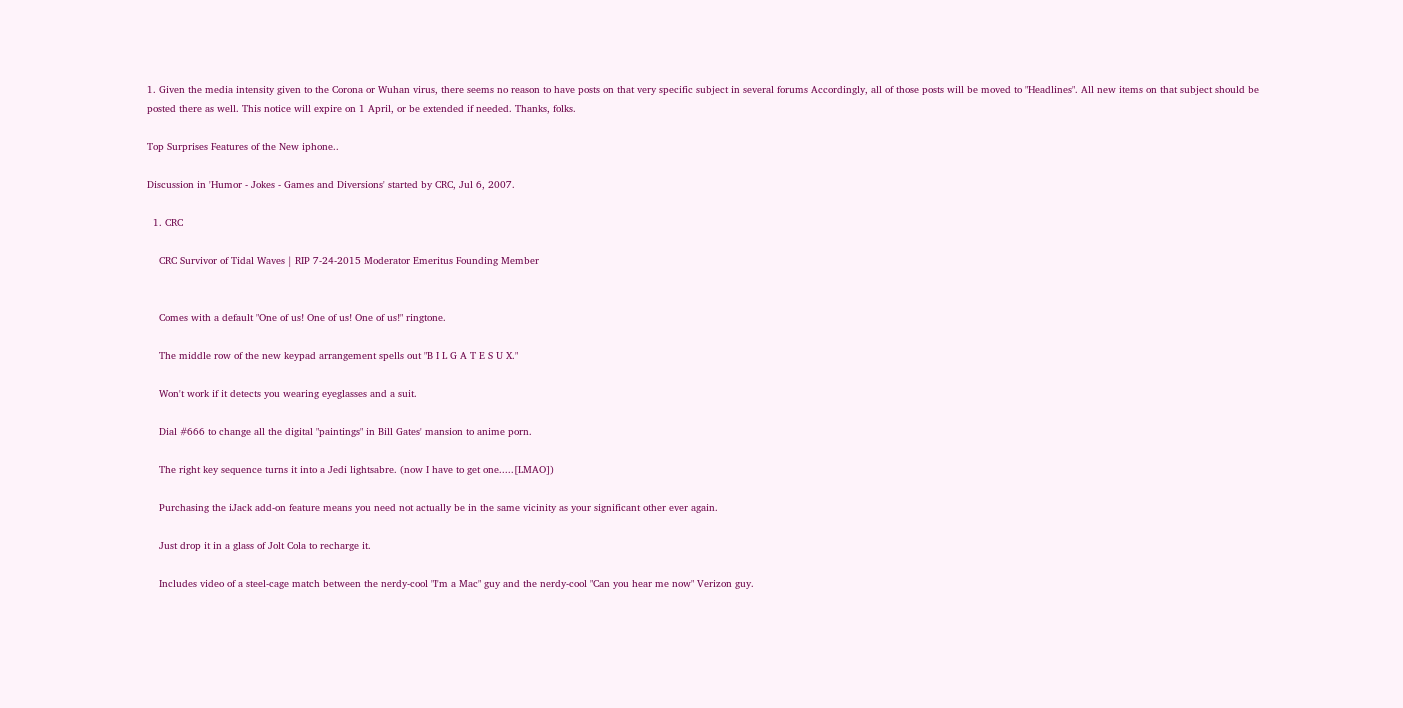1. Given the media intensity given to the Corona or Wuhan virus, there seems no reason to have posts on that very specific subject in several forums Accordingly, all of those posts will be moved to "Headlines". All new items on that subject should be posted there as well. This notice will expire on 1 April, or be extended if needed. Thanks, folks.

Top Surprises Features of the New iphone..

Discussion in 'Humor - Jokes - Games and Diversions' started by CRC, Jul 6, 2007.

  1. CRC

    CRC Survivor of Tidal Waves | RIP 7-24-2015 Moderator Emeritus Founding Member


    Comes with a default "One of us! One of us! One of us!" ringtone.

    The middle row of the new keypad arrangement spells out "B I L G A T E S U X."

    Won't work if it detects you wearing eyeglasses and a suit.

    Dial #666 to change all the digital "paintings" in Bill Gates' mansion to anime porn.

    The right key sequence turns it into a Jedi lightsabre. (now I have to get one.....[LMAO])

    Purchasing the iJack add-on feature means you need not actually be in the same vicinity as your significant other ever again.

    Just drop it in a glass of Jolt Cola to recharge it.

    Includes video of a steel-cage match between the nerdy-cool "I'm a Mac" guy and the nerdy-cool "Can you hear me now" Verizon guy.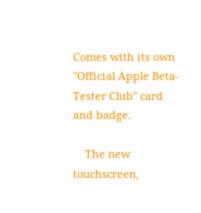Comes with its own "Official Apple Beta-Tester Club" card and badge.

    The new touchscreen,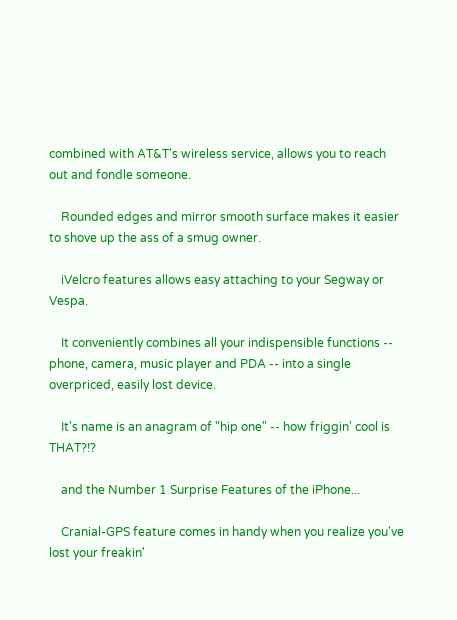combined with AT&T's wireless service, allows you to reach out and fondle someone.

    Rounded edges and mirror smooth surface makes it easier to shove up the ass of a smug owner.

    iVelcro features allows easy attaching to your Segway or Vespa.

    It conveniently combines all your indispensible functions -- phone, camera, music player and PDA -- into a single overpriced, easily lost device.

    It's name is an anagram of "hip one" -- how friggin' cool is THAT?!?

    and the Number 1 Surprise Features of the iPhone...

    Cranial-GPS feature comes in handy when you realize you've lost your freakin'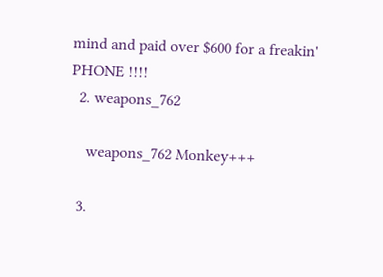mind and paid over $600 for a freakin' PHONE !!!!
  2. weapons_762

    weapons_762 Monkey+++

  3.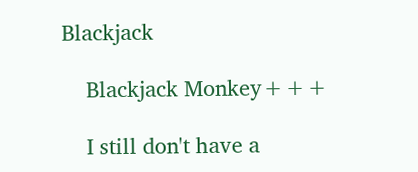Blackjack

    Blackjack Monkey+++

    I still don't have a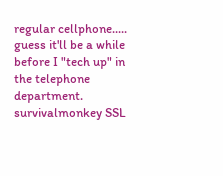regular cellphone..... guess it'll be a while before I "tech up" in the telephone department.
survivalmonkey SSL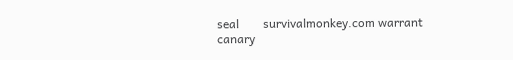seal        survivalmonkey.com warrant canary